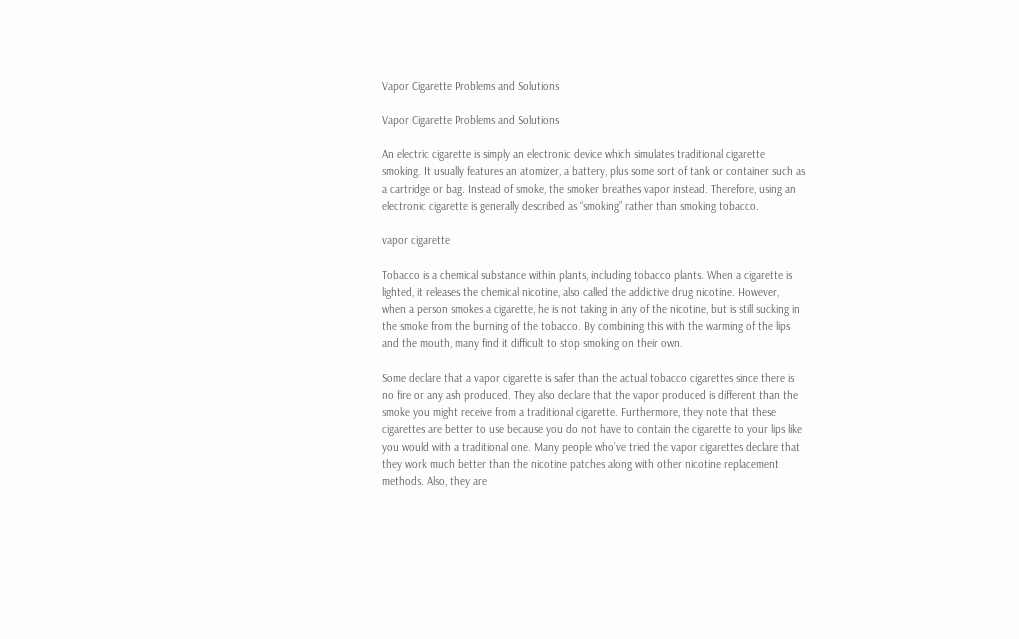Vapor Cigarette Problems and Solutions

Vapor Cigarette Problems and Solutions

An electric cigarette is simply an electronic device which simulates traditional cigarette smoking. It usually features an atomizer, a battery, plus some sort of tank or container such as a cartridge or bag. Instead of smoke, the smoker breathes vapor instead. Therefore, using an electronic cigarette is generally described as “smoking” rather than smoking tobacco.

vapor cigarette

Tobacco is a chemical substance within plants, including tobacco plants. When a cigarette is lighted, it releases the chemical nicotine, also called the addictive drug nicotine. However, when a person smokes a cigarette, he is not taking in any of the nicotine, but is still sucking in the smoke from the burning of the tobacco. By combining this with the warming of the lips and the mouth, many find it difficult to stop smoking on their own.

Some declare that a vapor cigarette is safer than the actual tobacco cigarettes since there is no fire or any ash produced. They also declare that the vapor produced is different than the smoke you might receive from a traditional cigarette. Furthermore, they note that these cigarettes are better to use because you do not have to contain the cigarette to your lips like you would with a traditional one. Many people who’ve tried the vapor cigarettes declare that they work much better than the nicotine patches along with other nicotine replacement methods. Also, they are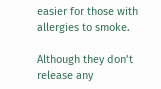easier for those with allergies to smoke.

Although they don’t release any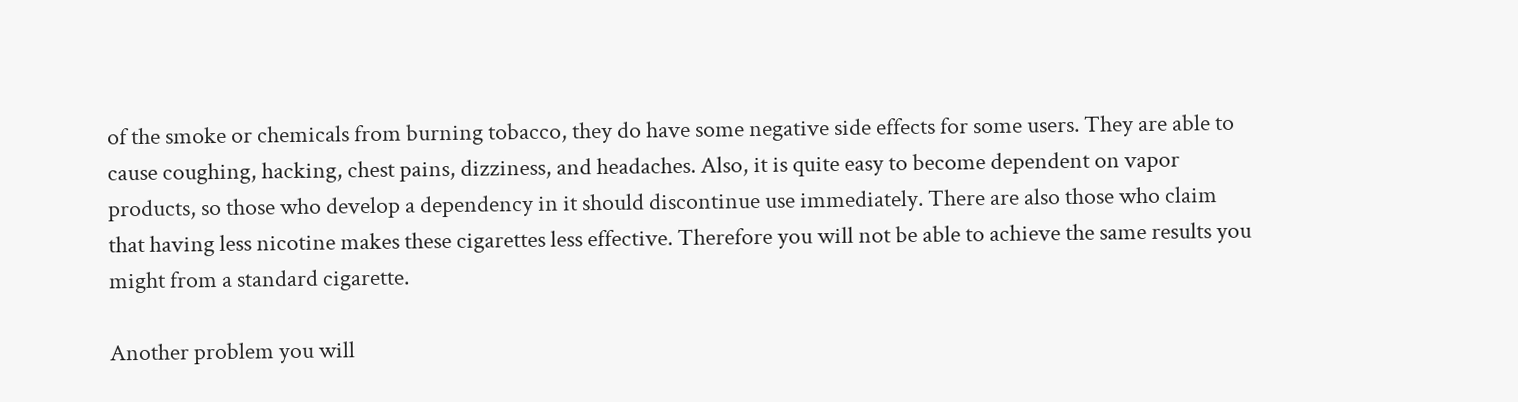of the smoke or chemicals from burning tobacco, they do have some negative side effects for some users. They are able to cause coughing, hacking, chest pains, dizziness, and headaches. Also, it is quite easy to become dependent on vapor products, so those who develop a dependency in it should discontinue use immediately. There are also those who claim that having less nicotine makes these cigarettes less effective. Therefore you will not be able to achieve the same results you might from a standard cigarette.

Another problem you will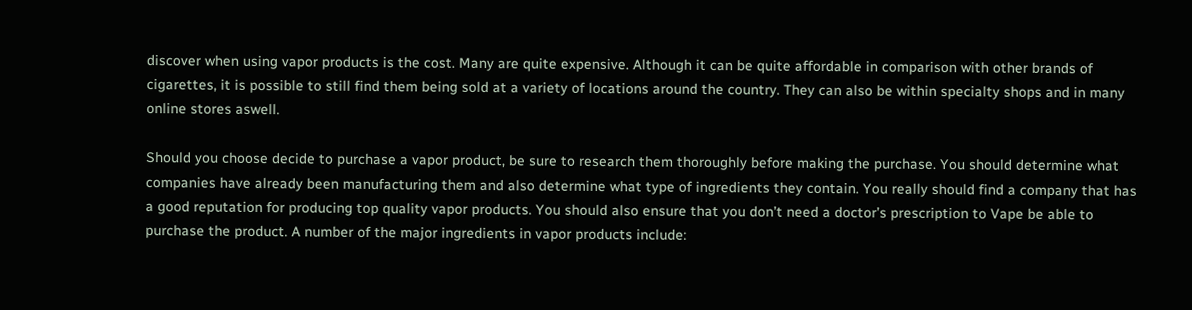discover when using vapor products is the cost. Many are quite expensive. Although it can be quite affordable in comparison with other brands of cigarettes, it is possible to still find them being sold at a variety of locations around the country. They can also be within specialty shops and in many online stores aswell.

Should you choose decide to purchase a vapor product, be sure to research them thoroughly before making the purchase. You should determine what companies have already been manufacturing them and also determine what type of ingredients they contain. You really should find a company that has a good reputation for producing top quality vapor products. You should also ensure that you don’t need a doctor’s prescription to Vape be able to purchase the product. A number of the major ingredients in vapor products include: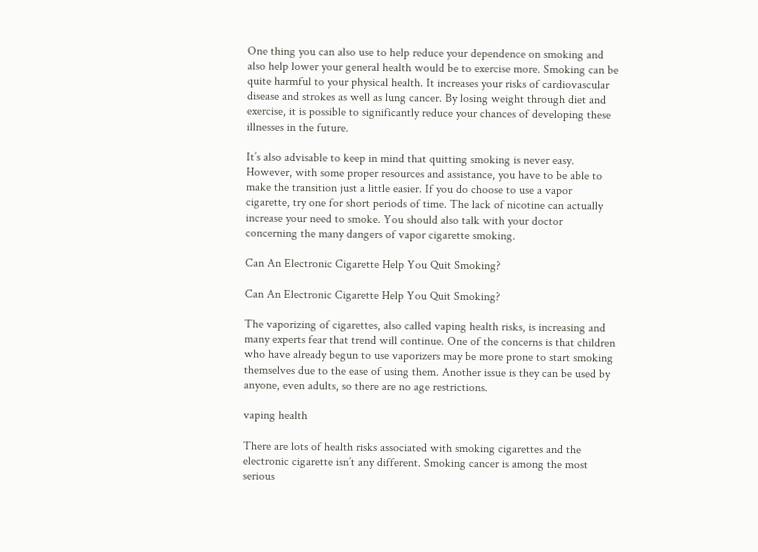One thing you can also use to help reduce your dependence on smoking and also help lower your general health would be to exercise more. Smoking can be quite harmful to your physical health. It increases your risks of cardiovascular disease and strokes as well as lung cancer. By losing weight through diet and exercise, it is possible to significantly reduce your chances of developing these illnesses in the future.

It’s also advisable to keep in mind that quitting smoking is never easy. However, with some proper resources and assistance, you have to be able to make the transition just a little easier. If you do choose to use a vapor cigarette, try one for short periods of time. The lack of nicotine can actually increase your need to smoke. You should also talk with your doctor concerning the many dangers of vapor cigarette smoking.

Can An Electronic Cigarette Help You Quit Smoking?

Can An Electronic Cigarette Help You Quit Smoking?

The vaporizing of cigarettes, also called vaping health risks, is increasing and many experts fear that trend will continue. One of the concerns is that children who have already begun to use vaporizers may be more prone to start smoking themselves due to the ease of using them. Another issue is they can be used by anyone, even adults, so there are no age restrictions.

vaping health

There are lots of health risks associated with smoking cigarettes and the electronic cigarette isn’t any different. Smoking cancer is among the most serious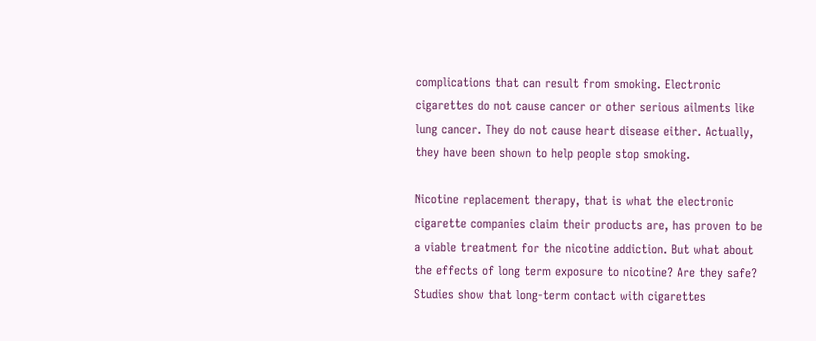complications that can result from smoking. Electronic cigarettes do not cause cancer or other serious ailments like lung cancer. They do not cause heart disease either. Actually, they have been shown to help people stop smoking.

Nicotine replacement therapy, that is what the electronic cigarette companies claim their products are, has proven to be a viable treatment for the nicotine addiction. But what about the effects of long term exposure to nicotine? Are they safe? Studies show that long-term contact with cigarettes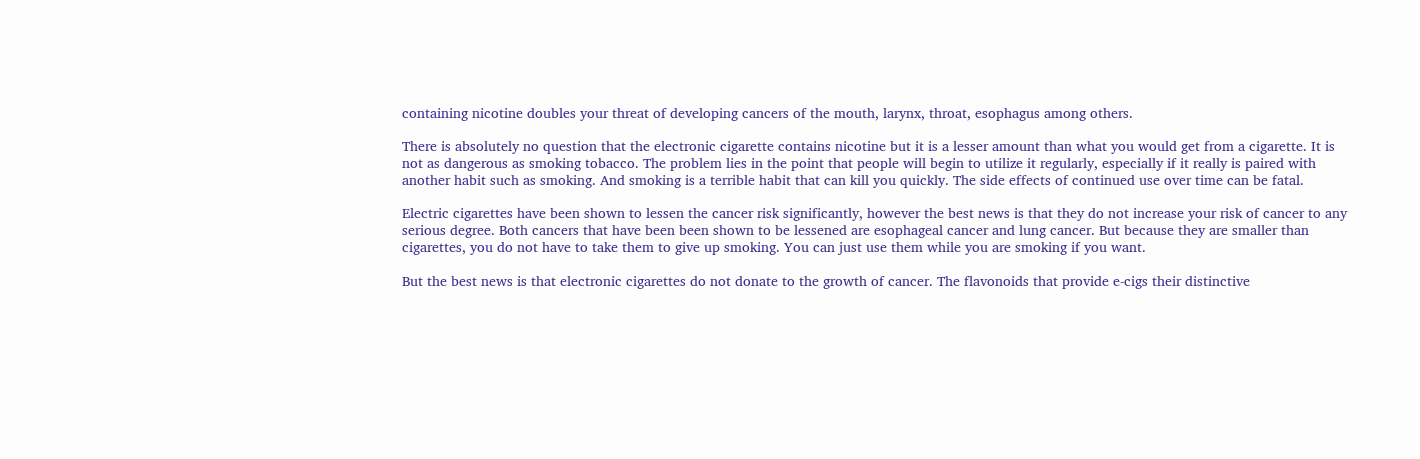containing nicotine doubles your threat of developing cancers of the mouth, larynx, throat, esophagus among others.

There is absolutely no question that the electronic cigarette contains nicotine but it is a lesser amount than what you would get from a cigarette. It is not as dangerous as smoking tobacco. The problem lies in the point that people will begin to utilize it regularly, especially if it really is paired with another habit such as smoking. And smoking is a terrible habit that can kill you quickly. The side effects of continued use over time can be fatal.

Electric cigarettes have been shown to lessen the cancer risk significantly, however the best news is that they do not increase your risk of cancer to any serious degree. Both cancers that have been been shown to be lessened are esophageal cancer and lung cancer. But because they are smaller than cigarettes, you do not have to take them to give up smoking. You can just use them while you are smoking if you want.

But the best news is that electronic cigarettes do not donate to the growth of cancer. The flavonoids that provide e-cigs their distinctive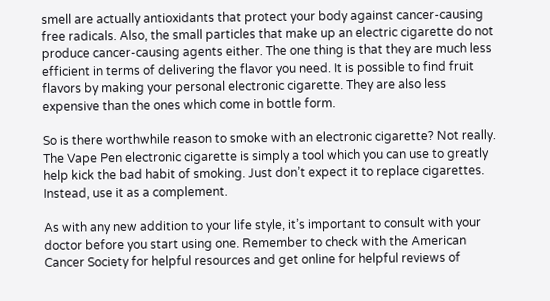smell are actually antioxidants that protect your body against cancer-causing free radicals. Also, the small particles that make up an electric cigarette do not produce cancer-causing agents either. The one thing is that they are much less efficient in terms of delivering the flavor you need. It is possible to find fruit flavors by making your personal electronic cigarette. They are also less expensive than the ones which come in bottle form.

So is there worthwhile reason to smoke with an electronic cigarette? Not really. The Vape Pen electronic cigarette is simply a tool which you can use to greatly help kick the bad habit of smoking. Just don’t expect it to replace cigarettes. Instead, use it as a complement.

As with any new addition to your life style, it’s important to consult with your doctor before you start using one. Remember to check with the American Cancer Society for helpful resources and get online for helpful reviews of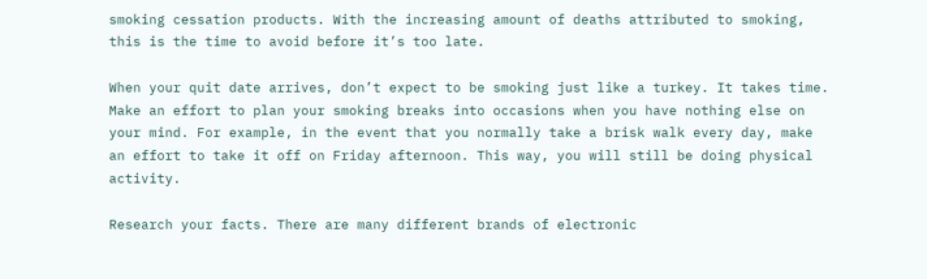smoking cessation products. With the increasing amount of deaths attributed to smoking, this is the time to avoid before it’s too late.

When your quit date arrives, don’t expect to be smoking just like a turkey. It takes time. Make an effort to plan your smoking breaks into occasions when you have nothing else on your mind. For example, in the event that you normally take a brisk walk every day, make an effort to take it off on Friday afternoon. This way, you will still be doing physical activity.

Research your facts. There are many different brands of electronic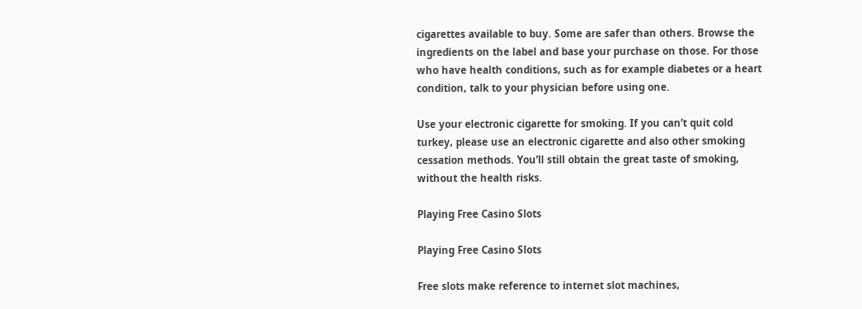cigarettes available to buy. Some are safer than others. Browse the ingredients on the label and base your purchase on those. For those who have health conditions, such as for example diabetes or a heart condition, talk to your physician before using one.

Use your electronic cigarette for smoking. If you can’t quit cold turkey, please use an electronic cigarette and also other smoking cessation methods. You’ll still obtain the great taste of smoking, without the health risks.

Playing Free Casino Slots

Playing Free Casino Slots

Free slots make reference to internet slot machines,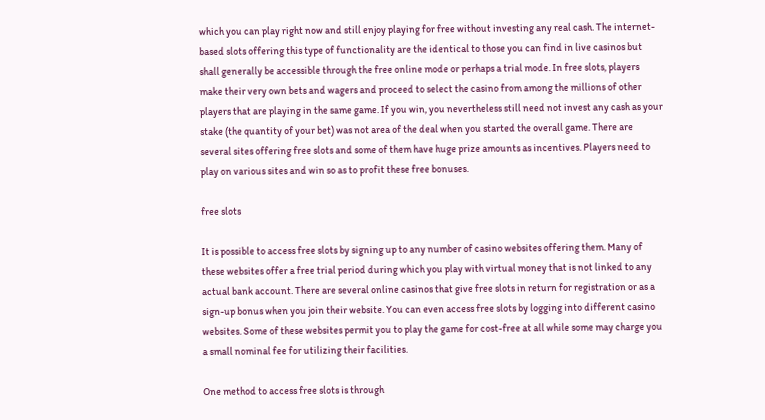which you can play right now and still enjoy playing for free without investing any real cash. The internet-based slots offering this type of functionality are the identical to those you can find in live casinos but shall generally be accessible through the free online mode or perhaps a trial mode. In free slots, players make their very own bets and wagers and proceed to select the casino from among the millions of other players that are playing in the same game. If you win, you nevertheless still need not invest any cash as your stake (the quantity of your bet) was not area of the deal when you started the overall game. There are several sites offering free slots and some of them have huge prize amounts as incentives. Players need to play on various sites and win so as to profit these free bonuses.

free slots

It is possible to access free slots by signing up to any number of casino websites offering them. Many of these websites offer a free trial period during which you play with virtual money that is not linked to any actual bank account. There are several online casinos that give free slots in return for registration or as a sign-up bonus when you join their website. You can even access free slots by logging into different casino websites. Some of these websites permit you to play the game for cost-free at all while some may charge you a small nominal fee for utilizing their facilities.

One method to access free slots is through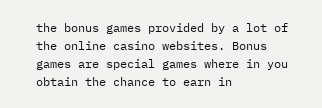the bonus games provided by a lot of the online casino websites. Bonus games are special games where in you obtain the chance to earn in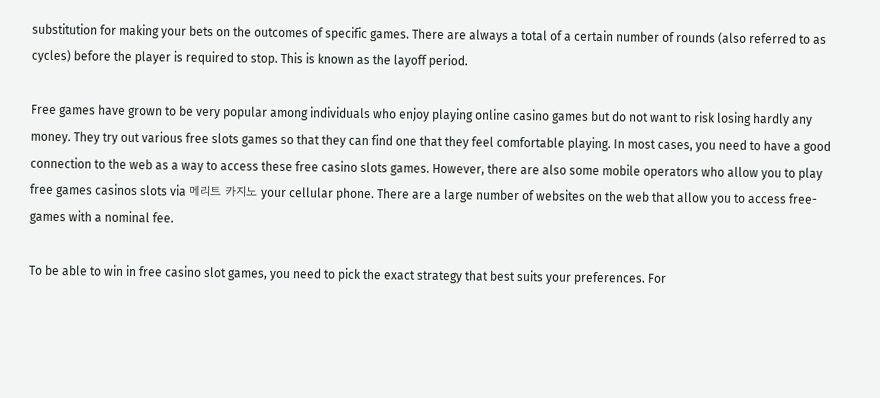substitution for making your bets on the outcomes of specific games. There are always a total of a certain number of rounds (also referred to as cycles) before the player is required to stop. This is known as the layoff period.

Free games have grown to be very popular among individuals who enjoy playing online casino games but do not want to risk losing hardly any money. They try out various free slots games so that they can find one that they feel comfortable playing. In most cases, you need to have a good connection to the web as a way to access these free casino slots games. However, there are also some mobile operators who allow you to play free games casinos slots via 메리트 카지노 your cellular phone. There are a large number of websites on the web that allow you to access free-games with a nominal fee.

To be able to win in free casino slot games, you need to pick the exact strategy that best suits your preferences. For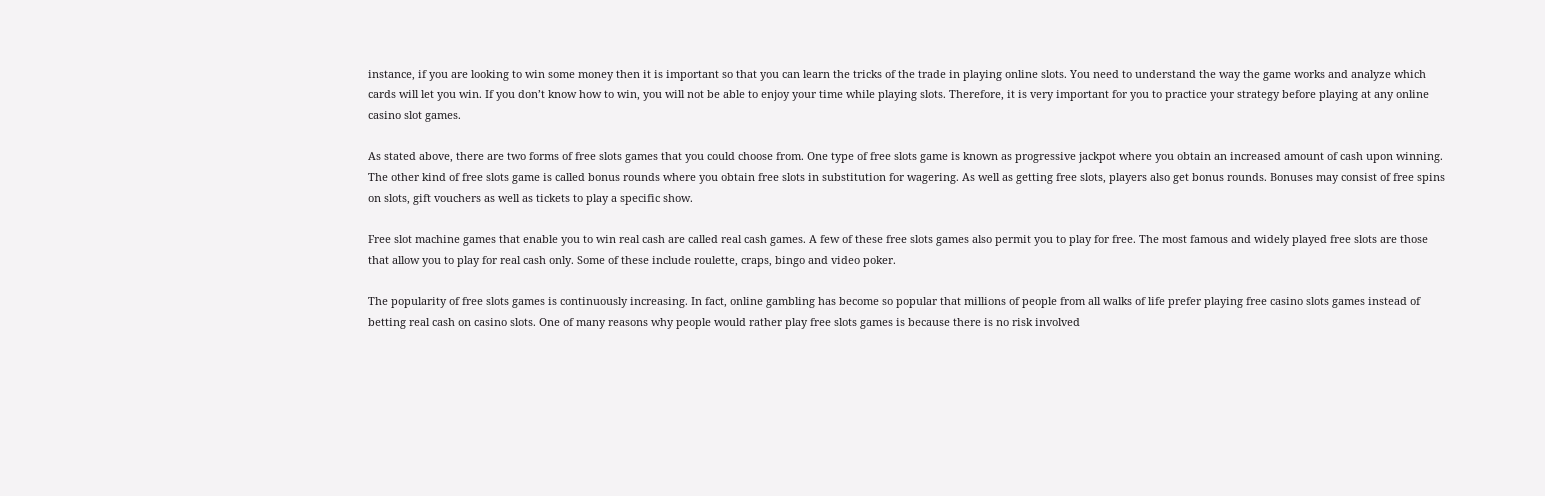instance, if you are looking to win some money then it is important so that you can learn the tricks of the trade in playing online slots. You need to understand the way the game works and analyze which cards will let you win. If you don’t know how to win, you will not be able to enjoy your time while playing slots. Therefore, it is very important for you to practice your strategy before playing at any online casino slot games.

As stated above, there are two forms of free slots games that you could choose from. One type of free slots game is known as progressive jackpot where you obtain an increased amount of cash upon winning. The other kind of free slots game is called bonus rounds where you obtain free slots in substitution for wagering. As well as getting free slots, players also get bonus rounds. Bonuses may consist of free spins on slots, gift vouchers as well as tickets to play a specific show.

Free slot machine games that enable you to win real cash are called real cash games. A few of these free slots games also permit you to play for free. The most famous and widely played free slots are those that allow you to play for real cash only. Some of these include roulette, craps, bingo and video poker.

The popularity of free slots games is continuously increasing. In fact, online gambling has become so popular that millions of people from all walks of life prefer playing free casino slots games instead of betting real cash on casino slots. One of many reasons why people would rather play free slots games is because there is no risk involved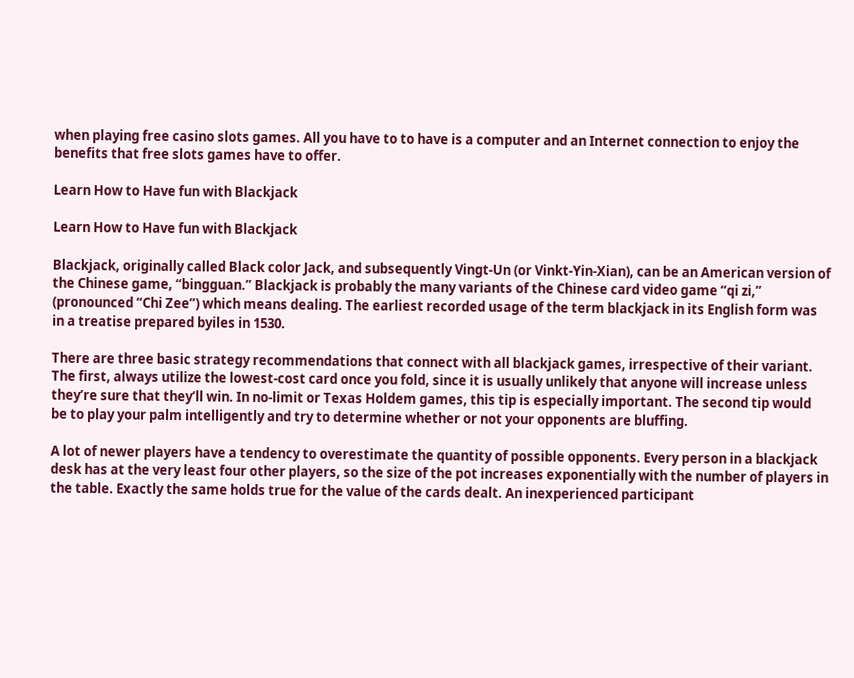when playing free casino slots games. All you have to to have is a computer and an Internet connection to enjoy the benefits that free slots games have to offer.

Learn How to Have fun with Blackjack

Learn How to Have fun with Blackjack

Blackjack, originally called Black color Jack, and subsequently Vingt-Un (or Vinkt-Yin-Xian), can be an American version of the Chinese game, “bingguan.” Blackjack is probably the many variants of the Chinese card video game “qi zi,” (pronounced “Chi Zee”) which means dealing. The earliest recorded usage of the term blackjack in its English form was in a treatise prepared byiles in 1530.

There are three basic strategy recommendations that connect with all blackjack games, irrespective of their variant. The first, always utilize the lowest-cost card once you fold, since it is usually unlikely that anyone will increase unless they’re sure that they’ll win. In no-limit or Texas Holdem games, this tip is especially important. The second tip would be to play your palm intelligently and try to determine whether or not your opponents are bluffing.

A lot of newer players have a tendency to overestimate the quantity of possible opponents. Every person in a blackjack desk has at the very least four other players, so the size of the pot increases exponentially with the number of players in the table. Exactly the same holds true for the value of the cards dealt. An inexperienced participant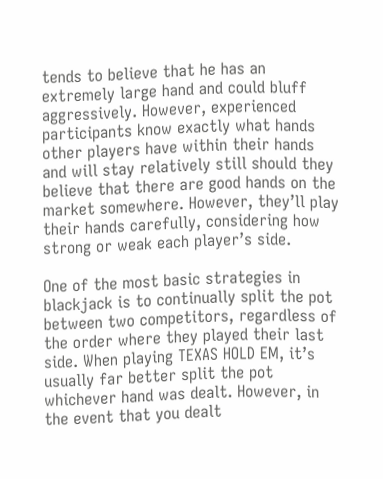tends to believe that he has an extremely large hand and could bluff aggressively. However, experienced participants know exactly what hands other players have within their hands and will stay relatively still should they believe that there are good hands on the market somewhere. However, they’ll play their hands carefully, considering how strong or weak each player’s side.

One of the most basic strategies in blackjack is to continually split the pot between two competitors, regardless of the order where they played their last side. When playing TEXAS HOLD EM, it’s usually far better split the pot whichever hand was dealt. However, in the event that you dealt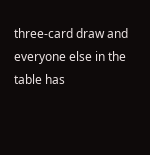three-card draw and everyone else in the table has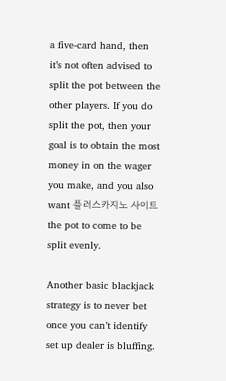a five-card hand, then it’s not often advised to split the pot between the other players. If you do split the pot, then your goal is to obtain the most money in on the wager you make, and you also want 플러스카지노 사이트 the pot to come to be split evenly.

Another basic blackjack strategy is to never bet once you can’t identify set up dealer is bluffing.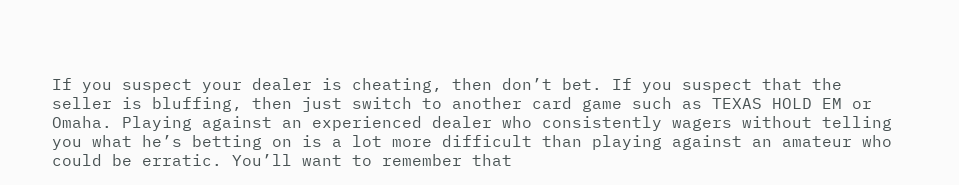If you suspect your dealer is cheating, then don’t bet. If you suspect that the seller is bluffing, then just switch to another card game such as TEXAS HOLD EM or Omaha. Playing against an experienced dealer who consistently wagers without telling you what he’s betting on is a lot more difficult than playing against an amateur who could be erratic. You’ll want to remember that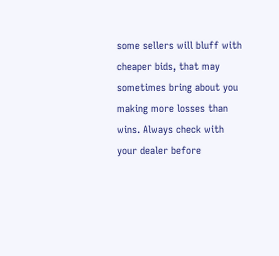some sellers will bluff with cheaper bids, that may sometimes bring about you making more losses than wins. Always check with your dealer before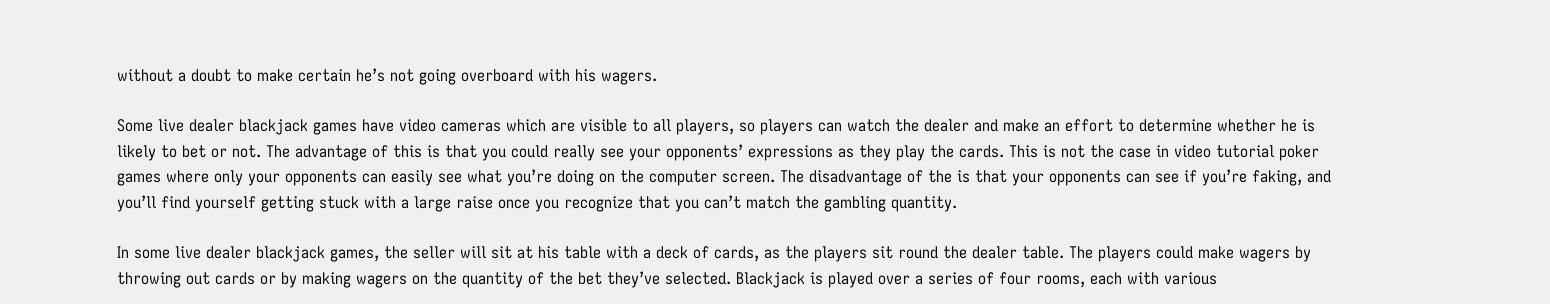without a doubt to make certain he’s not going overboard with his wagers.

Some live dealer blackjack games have video cameras which are visible to all players, so players can watch the dealer and make an effort to determine whether he is likely to bet or not. The advantage of this is that you could really see your opponents’ expressions as they play the cards. This is not the case in video tutorial poker games where only your opponents can easily see what you’re doing on the computer screen. The disadvantage of the is that your opponents can see if you’re faking, and you’ll find yourself getting stuck with a large raise once you recognize that you can’t match the gambling quantity.

In some live dealer blackjack games, the seller will sit at his table with a deck of cards, as the players sit round the dealer table. The players could make wagers by throwing out cards or by making wagers on the quantity of the bet they’ve selected. Blackjack is played over a series of four rooms, each with various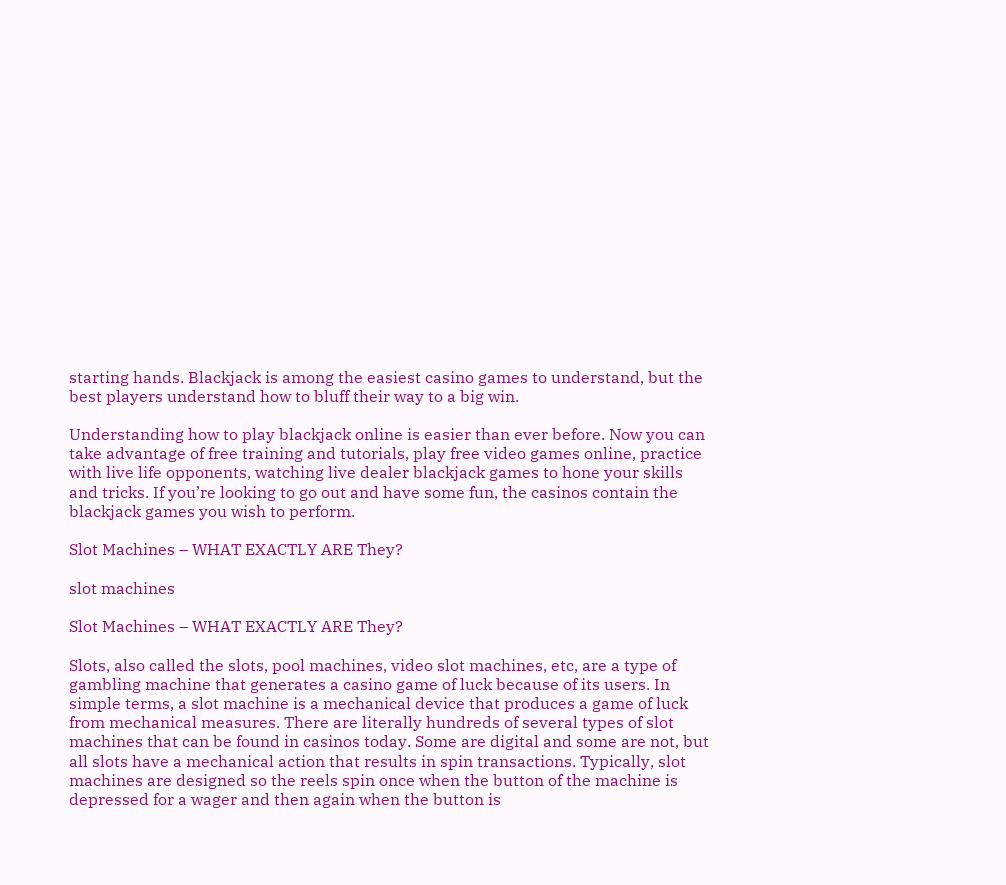starting hands. Blackjack is among the easiest casino games to understand, but the best players understand how to bluff their way to a big win.

Understanding how to play blackjack online is easier than ever before. Now you can take advantage of free training and tutorials, play free video games online, practice with live life opponents, watching live dealer blackjack games to hone your skills and tricks. If you’re looking to go out and have some fun, the casinos contain the blackjack games you wish to perform.

Slot Machines – WHAT EXACTLY ARE They?

slot machines

Slot Machines – WHAT EXACTLY ARE They?

Slots, also called the slots, pool machines, video slot machines, etc, are a type of gambling machine that generates a casino game of luck because of its users. In simple terms, a slot machine is a mechanical device that produces a game of luck from mechanical measures. There are literally hundreds of several types of slot machines that can be found in casinos today. Some are digital and some are not, but all slots have a mechanical action that results in spin transactions. Typically, slot machines are designed so the reels spin once when the button of the machine is depressed for a wager and then again when the button is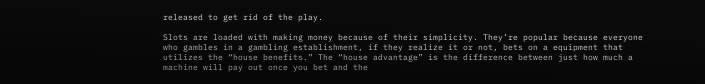released to get rid of the play.

Slots are loaded with making money because of their simplicity. They’re popular because everyone who gambles in a gambling establishment, if they realize it or not, bets on a equipment that utilizes the “house benefits.” The “house advantage” is the difference between just how much a machine will pay out once you bet and the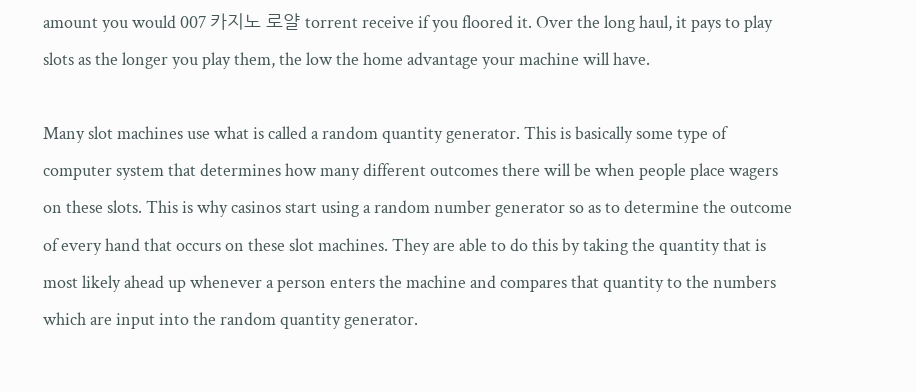amount you would 007 카지노 로얄 torrent receive if you floored it. Over the long haul, it pays to play slots as the longer you play them, the low the home advantage your machine will have.

Many slot machines use what is called a random quantity generator. This is basically some type of computer system that determines how many different outcomes there will be when people place wagers on these slots. This is why casinos start using a random number generator so as to determine the outcome of every hand that occurs on these slot machines. They are able to do this by taking the quantity that is most likely ahead up whenever a person enters the machine and compares that quantity to the numbers which are input into the random quantity generator.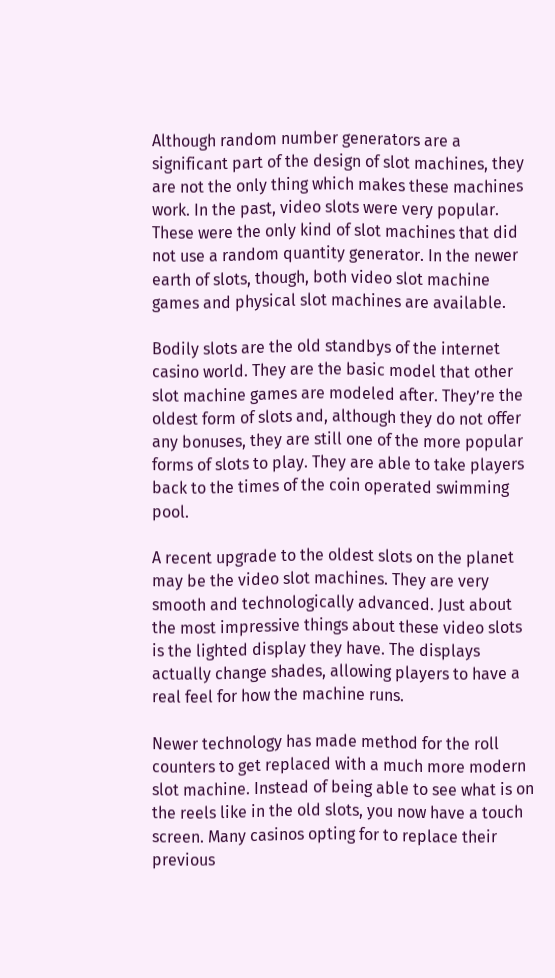Although random number generators are a significant part of the design of slot machines, they are not the only thing which makes these machines work. In the past, video slots were very popular. These were the only kind of slot machines that did not use a random quantity generator. In the newer earth of slots, though, both video slot machine games and physical slot machines are available.

Bodily slots are the old standbys of the internet casino world. They are the basic model that other slot machine games are modeled after. They’re the oldest form of slots and, although they do not offer any bonuses, they are still one of the more popular forms of slots to play. They are able to take players back to the times of the coin operated swimming pool.

A recent upgrade to the oldest slots on the planet may be the video slot machines. They are very smooth and technologically advanced. Just about the most impressive things about these video slots is the lighted display they have. The displays actually change shades, allowing players to have a real feel for how the machine runs.

Newer technology has made method for the roll counters to get replaced with a much more modern slot machine. Instead of being able to see what is on the reels like in the old slots, you now have a touch screen. Many casinos opting for to replace their previous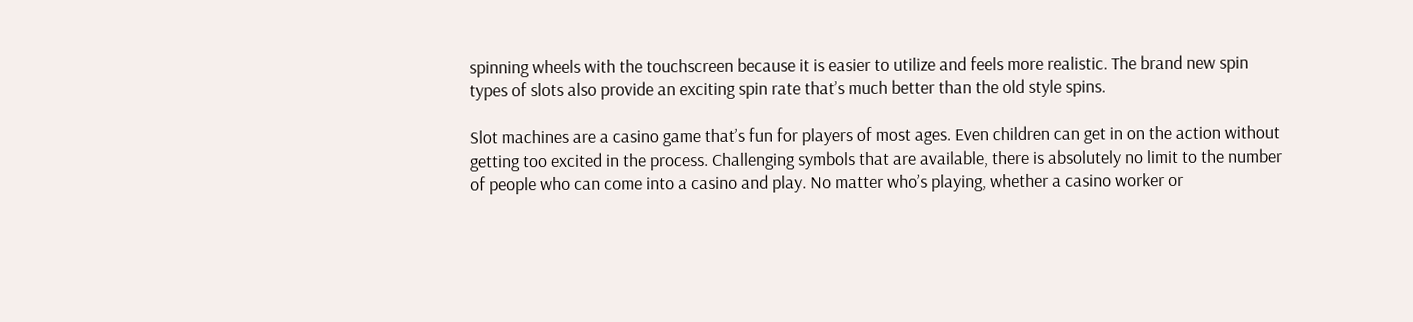spinning wheels with the touchscreen because it is easier to utilize and feels more realistic. The brand new spin types of slots also provide an exciting spin rate that’s much better than the old style spins.

Slot machines are a casino game that’s fun for players of most ages. Even children can get in on the action without getting too excited in the process. Challenging symbols that are available, there is absolutely no limit to the number of people who can come into a casino and play. No matter who’s playing, whether a casino worker or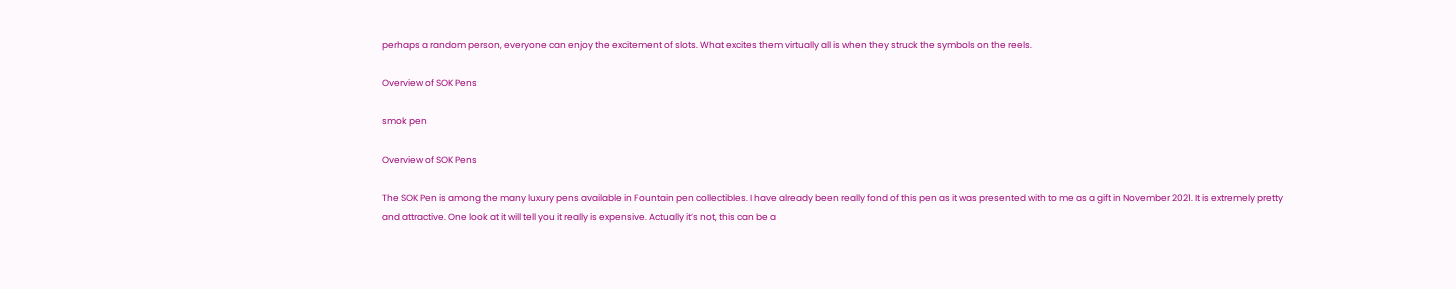perhaps a random person, everyone can enjoy the excitement of slots. What excites them virtually all is when they struck the symbols on the reels.

Overview of SOK Pens

smok pen

Overview of SOK Pens

The SOK Pen is among the many luxury pens available in Fountain pen collectibles. I have already been really fond of this pen as it was presented with to me as a gift in November 2021. It is extremely pretty and attractive. One look at it will tell you it really is expensive. Actually it’s not, this can be a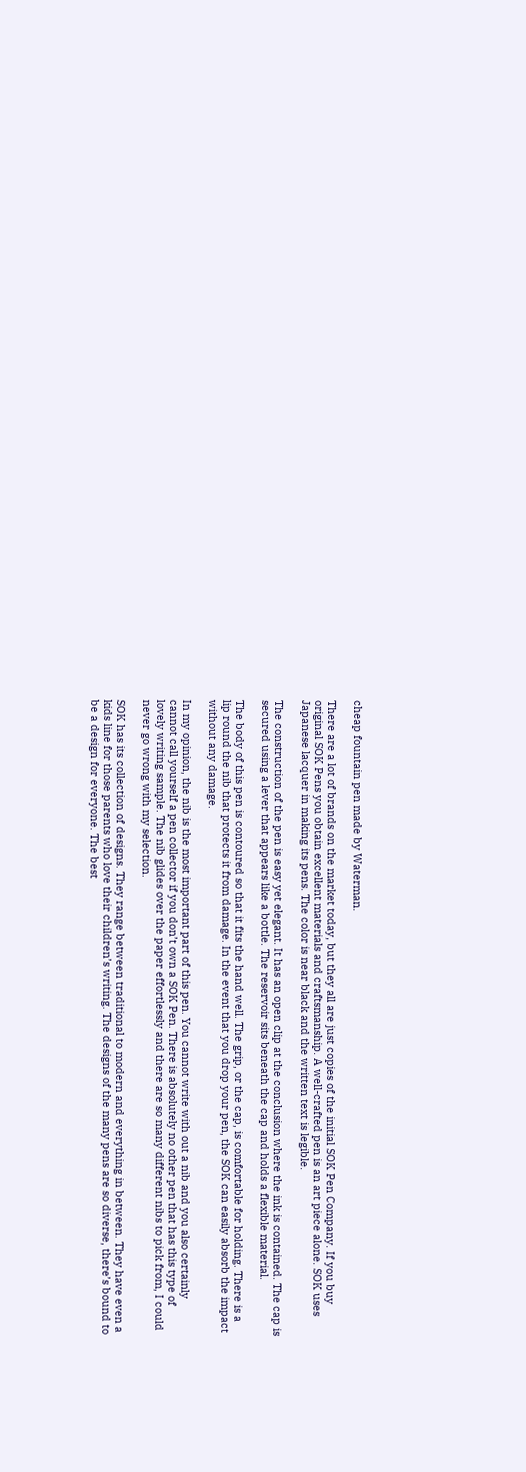cheap fountain pen made by Waterman.

There are a lot of brands on the market today, but they all are just copies of the initial SOK Pen Company. If you buy original SOK Pens you obtain excellent materials and craftsmanship. A well-crafted pen is an art piece alone. SOK uses Japanese lacquer in making its pens. The color is near black and the written text is legible.

The construction of the pen is easy yet elegant. It has an open clip at the conclusion where the ink is contained. The cap is secured using a lever that appears like a bottle. The reservoir sits beneath the cap and holds a flexible material.

The body of this pen is contoured so that it fits the hand well. The grip, or the cap, is comfortable for holding. There is a lip round the nib that protects it from damage. In the event that you drop your pen, the SOK can easily absorb the impact without any damage.

In my opinion, the nib is the most important part of this pen. You cannot write with out a nib and you also certainly cannot call yourself a pen collector if you don’t own a SOK Pen. There is absolutely no other pen that has this type of lovely writing sample. The nib glides over the paper effortlessly and there are so many different nibs to pick from, I could never go wrong with my selection.

SOK has its collection of designs. They range between traditional to modern and everything in between. They have even a kids line for those parents who love their children’s writing. The designs of the many pens are so diverse, there’s bound to be a design for everyone. The best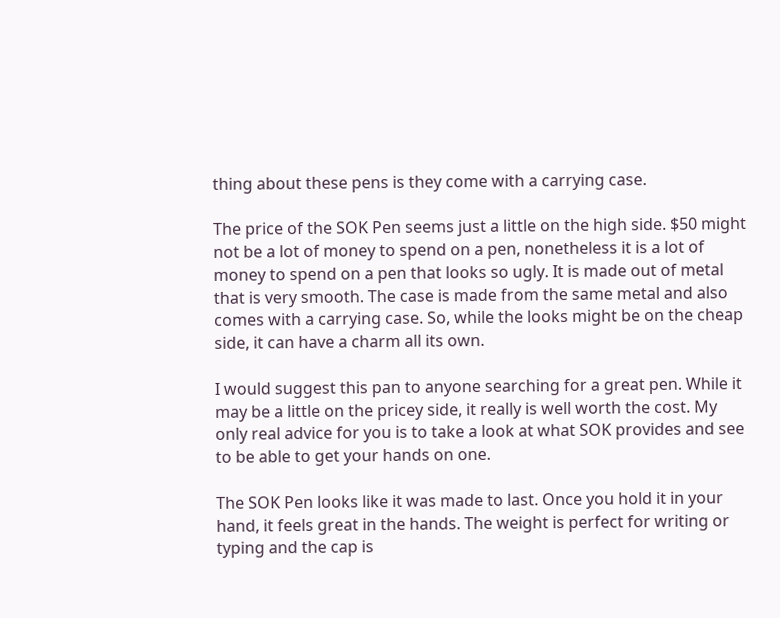thing about these pens is they come with a carrying case.

The price of the SOK Pen seems just a little on the high side. $50 might not be a lot of money to spend on a pen, nonetheless it is a lot of money to spend on a pen that looks so ugly. It is made out of metal that is very smooth. The case is made from the same metal and also comes with a carrying case. So, while the looks might be on the cheap side, it can have a charm all its own.

I would suggest this pan to anyone searching for a great pen. While it may be a little on the pricey side, it really is well worth the cost. My only real advice for you is to take a look at what SOK provides and see to be able to get your hands on one.

The SOK Pen looks like it was made to last. Once you hold it in your hand, it feels great in the hands. The weight is perfect for writing or typing and the cap is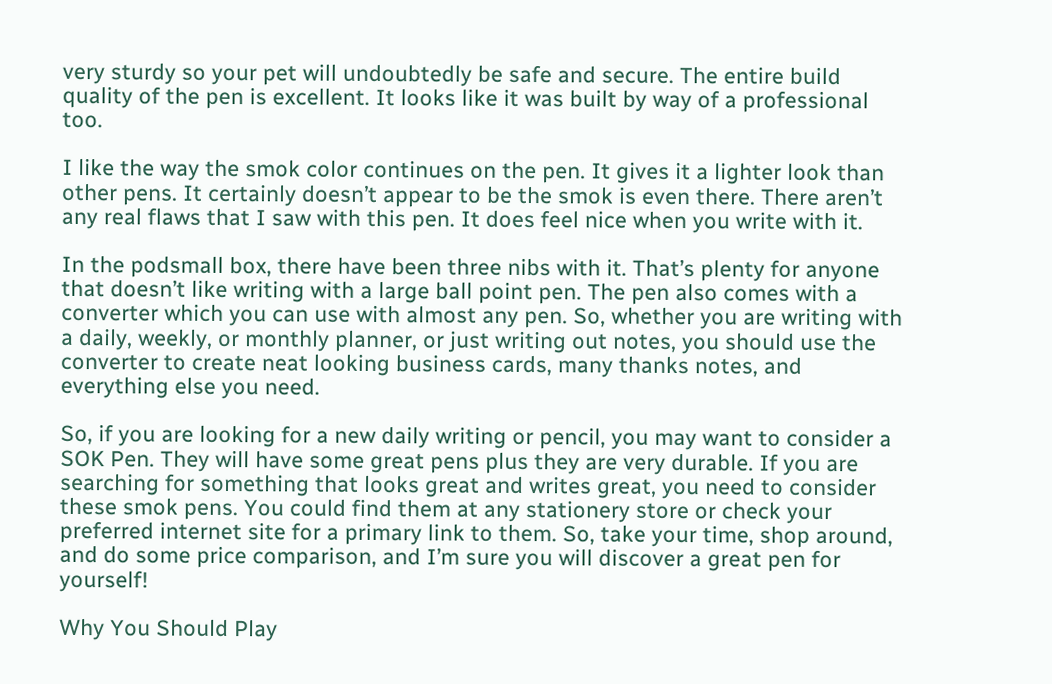very sturdy so your pet will undoubtedly be safe and secure. The entire build quality of the pen is excellent. It looks like it was built by way of a professional too.

I like the way the smok color continues on the pen. It gives it a lighter look than other pens. It certainly doesn’t appear to be the smok is even there. There aren’t any real flaws that I saw with this pen. It does feel nice when you write with it.

In the podsmall box, there have been three nibs with it. That’s plenty for anyone that doesn’t like writing with a large ball point pen. The pen also comes with a converter which you can use with almost any pen. So, whether you are writing with a daily, weekly, or monthly planner, or just writing out notes, you should use the converter to create neat looking business cards, many thanks notes, and everything else you need.

So, if you are looking for a new daily writing or pencil, you may want to consider a SOK Pen. They will have some great pens plus they are very durable. If you are searching for something that looks great and writes great, you need to consider these smok pens. You could find them at any stationery store or check your preferred internet site for a primary link to them. So, take your time, shop around, and do some price comparison, and I’m sure you will discover a great pen for yourself!

Why You Should Play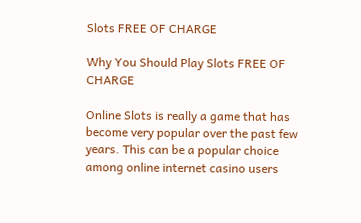Slots FREE OF CHARGE

Why You Should Play Slots FREE OF CHARGE

Online Slots is really a game that has become very popular over the past few years. This can be a popular choice among online internet casino users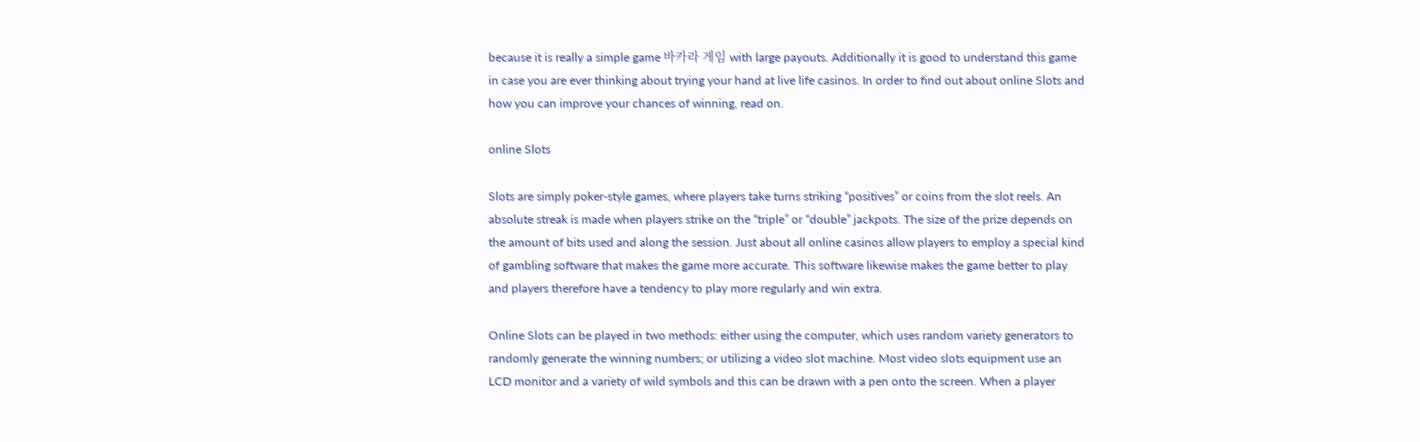because it is really a simple game 바카라 게임 with large payouts. Additionally it is good to understand this game in case you are ever thinking about trying your hand at live life casinos. In order to find out about online Slots and how you can improve your chances of winning, read on.

online Slots

Slots are simply poker-style games, where players take turns striking “positives” or coins from the slot reels. An absolute streak is made when players strike on the “triple” or “double” jackpots. The size of the prize depends on the amount of bits used and along the session. Just about all online casinos allow players to employ a special kind of gambling software that makes the game more accurate. This software likewise makes the game better to play and players therefore have a tendency to play more regularly and win extra.

Online Slots can be played in two methods: either using the computer, which uses random variety generators to randomly generate the winning numbers; or utilizing a video slot machine. Most video slots equipment use an LCD monitor and a variety of wild symbols and this can be drawn with a pen onto the screen. When a player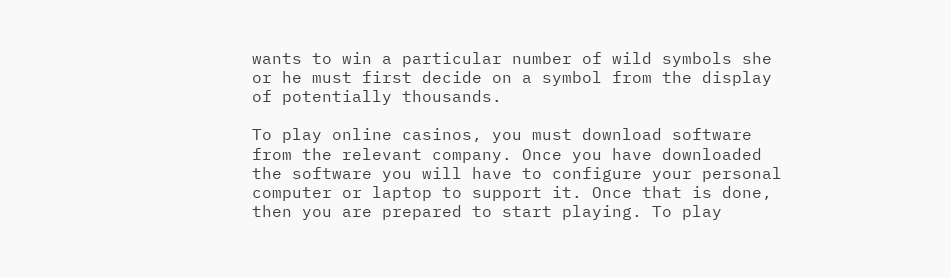wants to win a particular number of wild symbols she or he must first decide on a symbol from the display of potentially thousands.

To play online casinos, you must download software from the relevant company. Once you have downloaded the software you will have to configure your personal computer or laptop to support it. Once that is done, then you are prepared to start playing. To play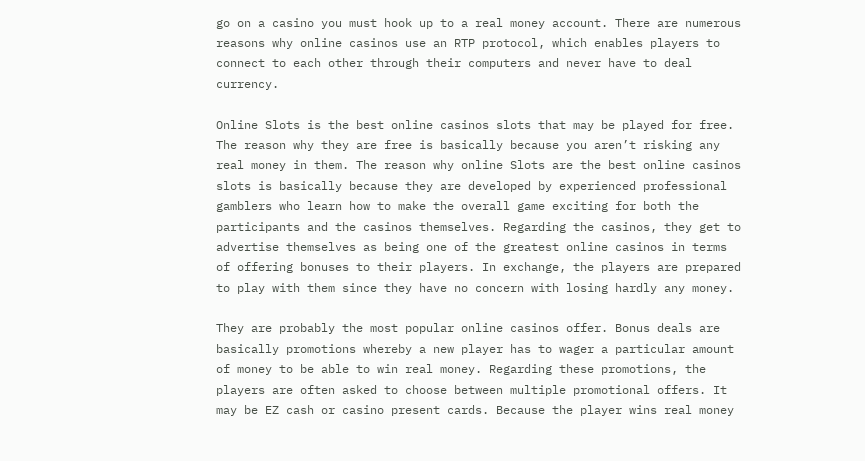go on a casino you must hook up to a real money account. There are numerous reasons why online casinos use an RTP protocol, which enables players to connect to each other through their computers and never have to deal currency.

Online Slots is the best online casinos slots that may be played for free. The reason why they are free is basically because you aren’t risking any real money in them. The reason why online Slots are the best online casinos slots is basically because they are developed by experienced professional gamblers who learn how to make the overall game exciting for both the participants and the casinos themselves. Regarding the casinos, they get to advertise themselves as being one of the greatest online casinos in terms of offering bonuses to their players. In exchange, the players are prepared to play with them since they have no concern with losing hardly any money.

They are probably the most popular online casinos offer. Bonus deals are basically promotions whereby a new player has to wager a particular amount of money to be able to win real money. Regarding these promotions, the players are often asked to choose between multiple promotional offers. It may be EZ cash or casino present cards. Because the player wins real money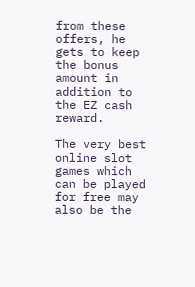from these offers, he gets to keep the bonus amount in addition to the EZ cash reward.

The very best online slot games which can be played for free may also be the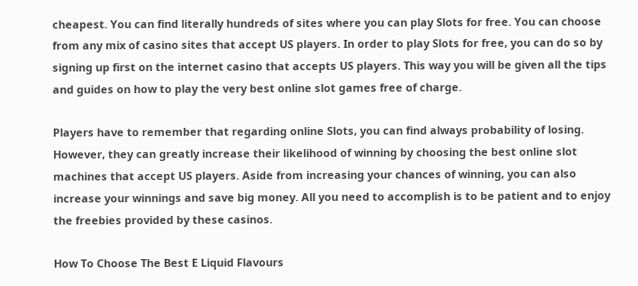cheapest. You can find literally hundreds of sites where you can play Slots for free. You can choose from any mix of casino sites that accept US players. In order to play Slots for free, you can do so by signing up first on the internet casino that accepts US players. This way you will be given all the tips and guides on how to play the very best online slot games free of charge.

Players have to remember that regarding online Slots, you can find always probability of losing. However, they can greatly increase their likelihood of winning by choosing the best online slot machines that accept US players. Aside from increasing your chances of winning, you can also increase your winnings and save big money. All you need to accomplish is to be patient and to enjoy the freebies provided by these casinos.

How To Choose The Best E Liquid Flavours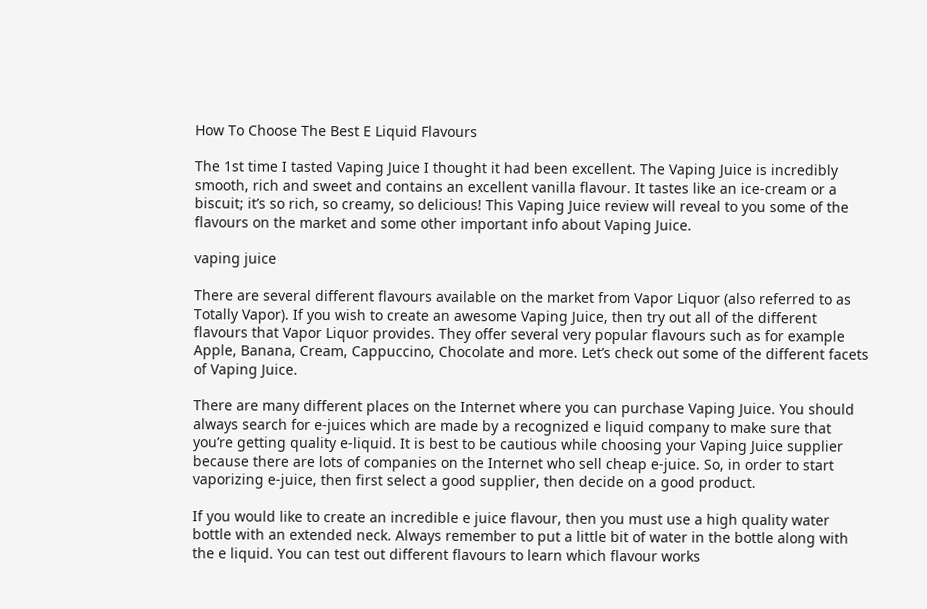How To Choose The Best E Liquid Flavours

The 1st time I tasted Vaping Juice I thought it had been excellent. The Vaping Juice is incredibly smooth, rich and sweet and contains an excellent vanilla flavour. It tastes like an ice-cream or a biscuit; it’s so rich, so creamy, so delicious! This Vaping Juice review will reveal to you some of the flavours on the market and some other important info about Vaping Juice.

vaping juice

There are several different flavours available on the market from Vapor Liquor (also referred to as Totally Vapor). If you wish to create an awesome Vaping Juice, then try out all of the different flavours that Vapor Liquor provides. They offer several very popular flavours such as for example Apple, Banana, Cream, Cappuccino, Chocolate and more. Let’s check out some of the different facets of Vaping Juice.

There are many different places on the Internet where you can purchase Vaping Juice. You should always search for e-juices which are made by a recognized e liquid company to make sure that you’re getting quality e-liquid. It is best to be cautious while choosing your Vaping Juice supplier because there are lots of companies on the Internet who sell cheap e-juice. So, in order to start vaporizing e-juice, then first select a good supplier, then decide on a good product.

If you would like to create an incredible e juice flavour, then you must use a high quality water bottle with an extended neck. Always remember to put a little bit of water in the bottle along with the e liquid. You can test out different flavours to learn which flavour works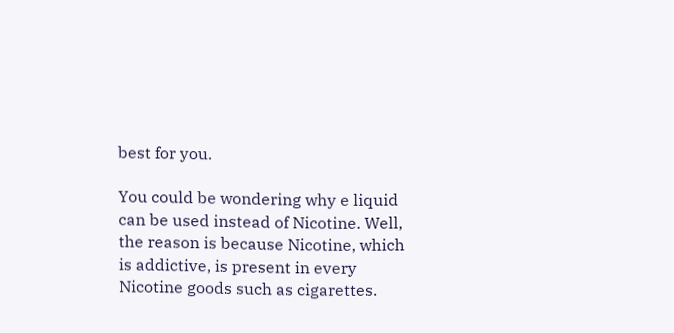best for you.

You could be wondering why e liquid can be used instead of Nicotine. Well, the reason is because Nicotine, which is addictive, is present in every Nicotine goods such as cigarettes.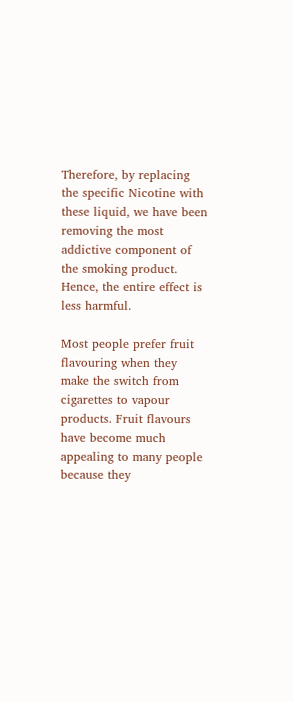Therefore, by replacing the specific Nicotine with these liquid, we have been removing the most addictive component of the smoking product. Hence, the entire effect is less harmful.

Most people prefer fruit flavouring when they make the switch from cigarettes to vapour products. Fruit flavours have become much appealing to many people because they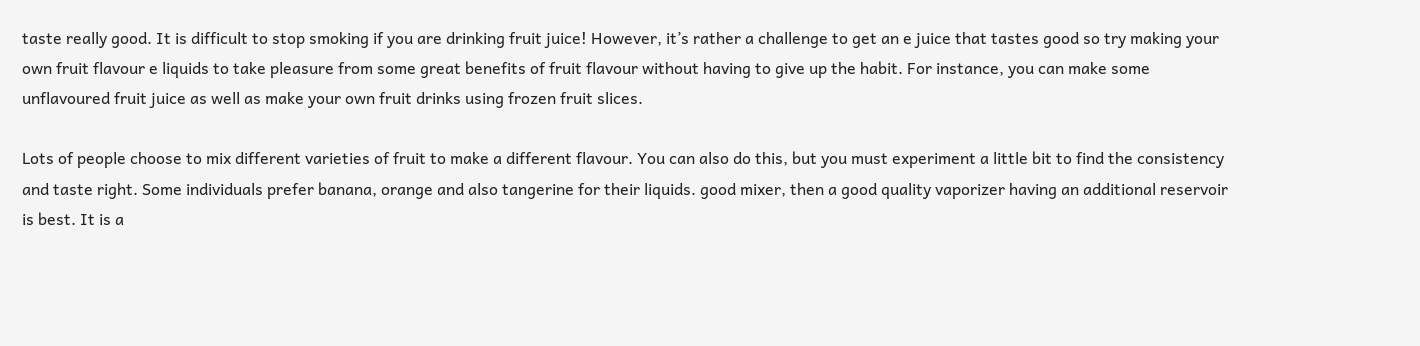taste really good. It is difficult to stop smoking if you are drinking fruit juice! However, it’s rather a challenge to get an e juice that tastes good so try making your own fruit flavour e liquids to take pleasure from some great benefits of fruit flavour without having to give up the habit. For instance, you can make some unflavoured fruit juice as well as make your own fruit drinks using frozen fruit slices.

Lots of people choose to mix different varieties of fruit to make a different flavour. You can also do this, but you must experiment a little bit to find the consistency and taste right. Some individuals prefer banana, orange and also tangerine for their liquids. good mixer, then a good quality vaporizer having an additional reservoir is best. It is a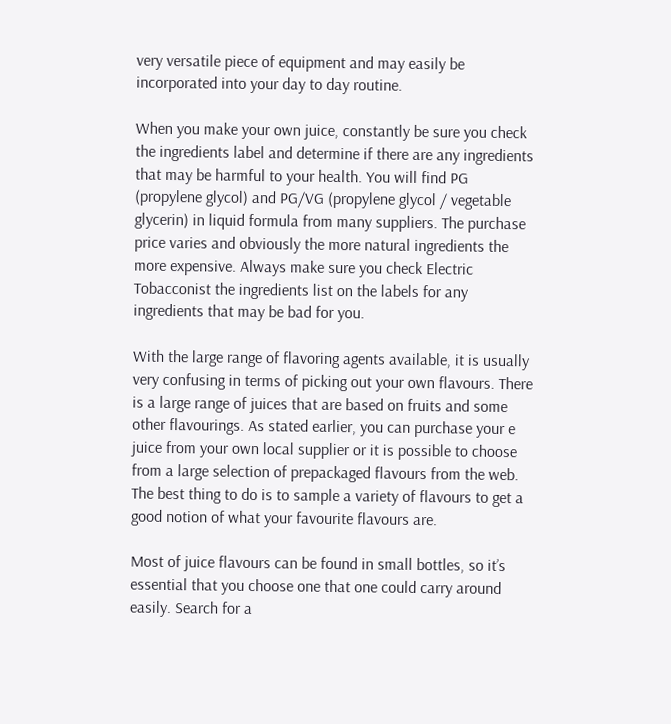very versatile piece of equipment and may easily be incorporated into your day to day routine.

When you make your own juice, constantly be sure you check the ingredients label and determine if there are any ingredients that may be harmful to your health. You will find PG (propylene glycol) and PG/VG (propylene glycol / vegetable glycerin) in liquid formula from many suppliers. The purchase price varies and obviously the more natural ingredients the more expensive. Always make sure you check Electric Tobacconist the ingredients list on the labels for any ingredients that may be bad for you.

With the large range of flavoring agents available, it is usually very confusing in terms of picking out your own flavours. There is a large range of juices that are based on fruits and some other flavourings. As stated earlier, you can purchase your e juice from your own local supplier or it is possible to choose from a large selection of prepackaged flavours from the web. The best thing to do is to sample a variety of flavours to get a good notion of what your favourite flavours are.

Most of juice flavours can be found in small bottles, so it’s essential that you choose one that one could carry around easily. Search for a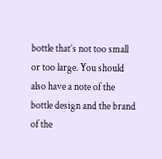bottle that’s not too small or too large. You should also have a note of the bottle design and the brand of the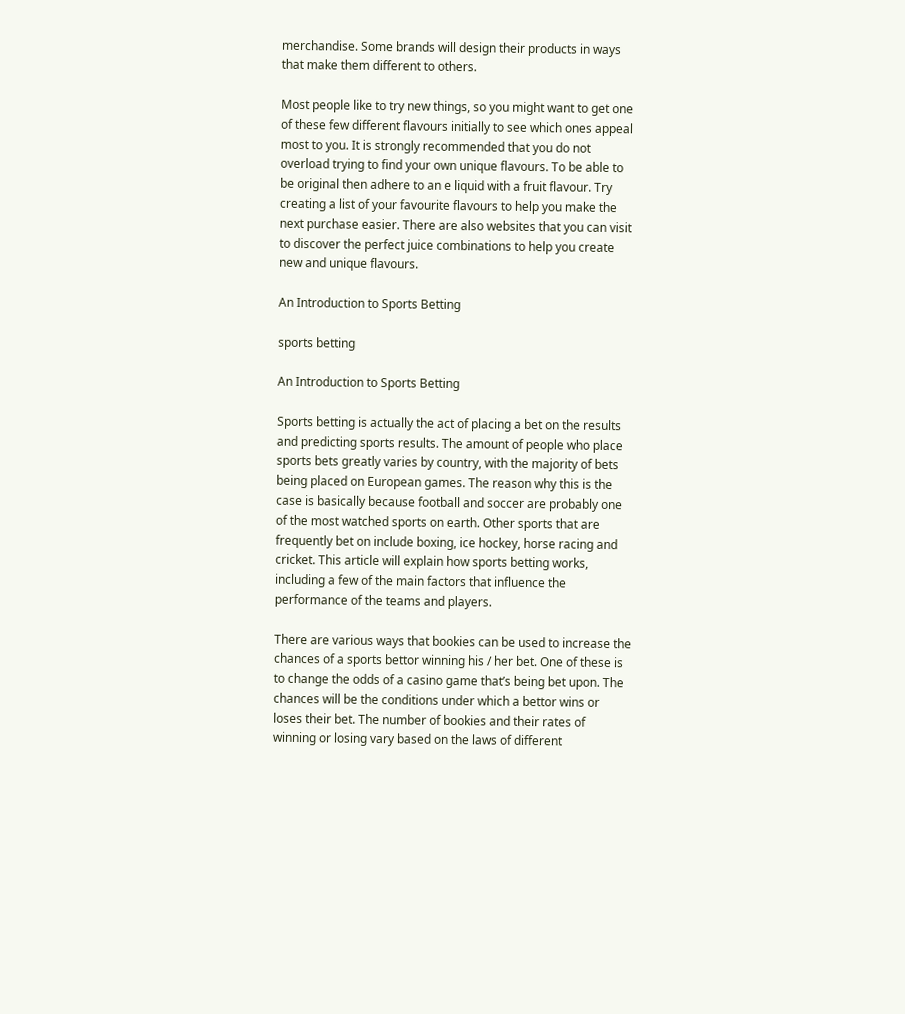merchandise. Some brands will design their products in ways that make them different to others.

Most people like to try new things, so you might want to get one of these few different flavours initially to see which ones appeal most to you. It is strongly recommended that you do not overload trying to find your own unique flavours. To be able to be original then adhere to an e liquid with a fruit flavour. Try creating a list of your favourite flavours to help you make the next purchase easier. There are also websites that you can visit to discover the perfect juice combinations to help you create new and unique flavours.

An Introduction to Sports Betting

sports betting

An Introduction to Sports Betting

Sports betting is actually the act of placing a bet on the results and predicting sports results. The amount of people who place sports bets greatly varies by country, with the majority of bets being placed on European games. The reason why this is the case is basically because football and soccer are probably one of the most watched sports on earth. Other sports that are frequently bet on include boxing, ice hockey, horse racing and cricket. This article will explain how sports betting works, including a few of the main factors that influence the performance of the teams and players.

There are various ways that bookies can be used to increase the chances of a sports bettor winning his / her bet. One of these is to change the odds of a casino game that’s being bet upon. The chances will be the conditions under which a bettor wins or loses their bet. The number of bookies and their rates of winning or losing vary based on the laws of different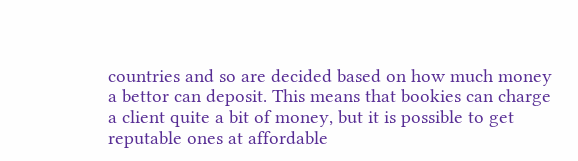countries and so are decided based on how much money a bettor can deposit. This means that bookies can charge a client quite a bit of money, but it is possible to get reputable ones at affordable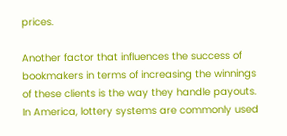prices.

Another factor that influences the success of bookmakers in terms of increasing the winnings of these clients is the way they handle payouts. In America, lottery systems are commonly used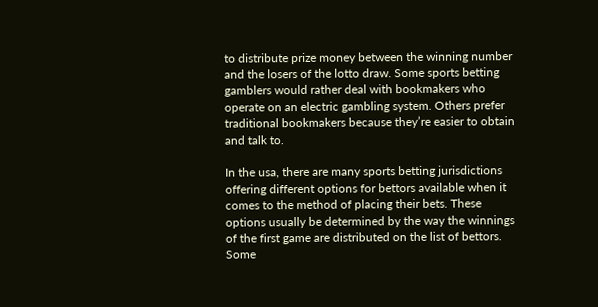to distribute prize money between the winning number and the losers of the lotto draw. Some sports betting gamblers would rather deal with bookmakers who operate on an electric gambling system. Others prefer traditional bookmakers because they’re easier to obtain and talk to.

In the usa, there are many sports betting jurisdictions offering different options for bettors available when it comes to the method of placing their bets. These options usually be determined by the way the winnings of the first game are distributed on the list of bettors. Some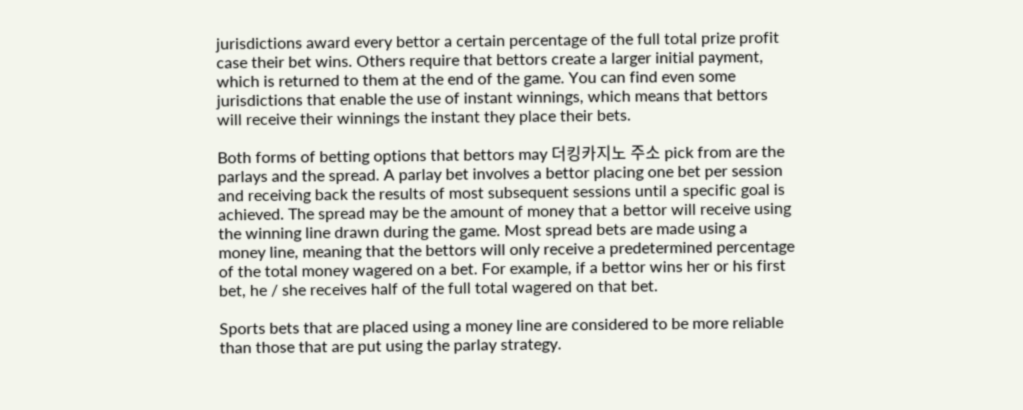jurisdictions award every bettor a certain percentage of the full total prize profit case their bet wins. Others require that bettors create a larger initial payment, which is returned to them at the end of the game. You can find even some jurisdictions that enable the use of instant winnings, which means that bettors will receive their winnings the instant they place their bets.

Both forms of betting options that bettors may 더킹카지노 주소 pick from are the parlays and the spread. A parlay bet involves a bettor placing one bet per session and receiving back the results of most subsequent sessions until a specific goal is achieved. The spread may be the amount of money that a bettor will receive using the winning line drawn during the game. Most spread bets are made using a money line, meaning that the bettors will only receive a predetermined percentage of the total money wagered on a bet. For example, if a bettor wins her or his first bet, he / she receives half of the full total wagered on that bet.

Sports bets that are placed using a money line are considered to be more reliable than those that are put using the parlay strategy.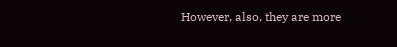However, also, they are more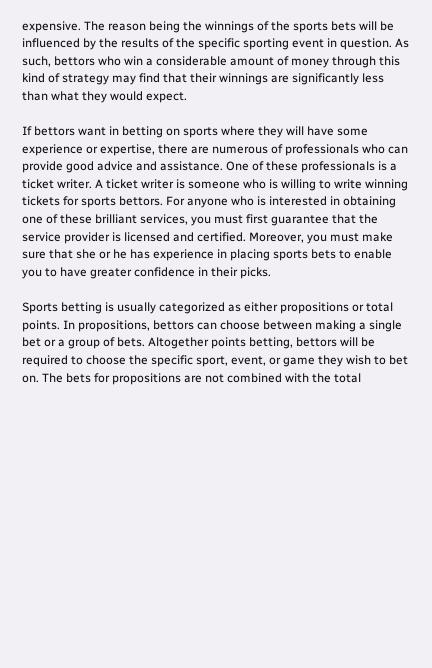expensive. The reason being the winnings of the sports bets will be influenced by the results of the specific sporting event in question. As such, bettors who win a considerable amount of money through this kind of strategy may find that their winnings are significantly less than what they would expect.

If bettors want in betting on sports where they will have some experience or expertise, there are numerous of professionals who can provide good advice and assistance. One of these professionals is a ticket writer. A ticket writer is someone who is willing to write winning tickets for sports bettors. For anyone who is interested in obtaining one of these brilliant services, you must first guarantee that the service provider is licensed and certified. Moreover, you must make sure that she or he has experience in placing sports bets to enable you to have greater confidence in their picks.

Sports betting is usually categorized as either propositions or total points. In propositions, bettors can choose between making a single bet or a group of bets. Altogether points betting, bettors will be required to choose the specific sport, event, or game they wish to bet on. The bets for propositions are not combined with the total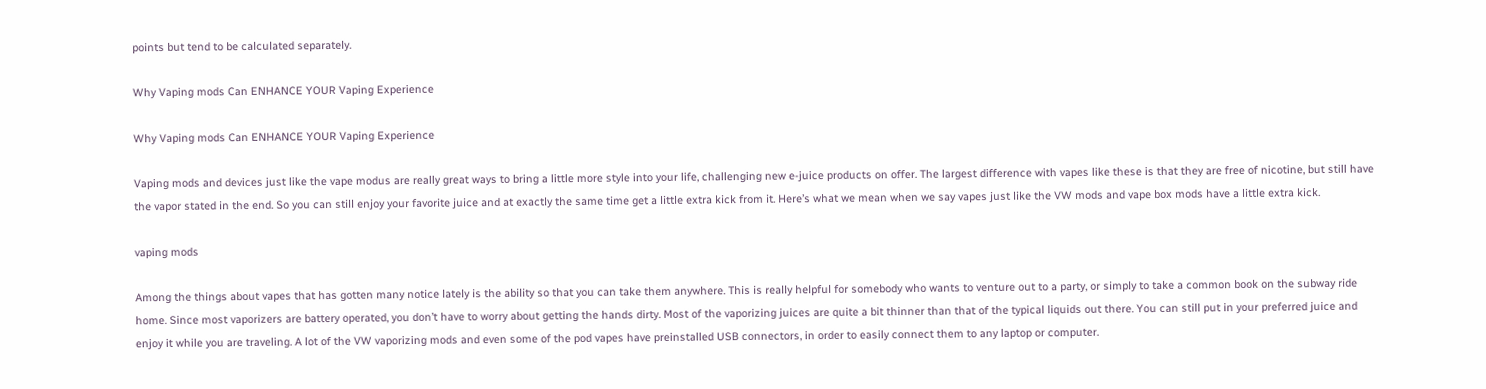points but tend to be calculated separately.

Why Vaping mods Can ENHANCE YOUR Vaping Experience

Why Vaping mods Can ENHANCE YOUR Vaping Experience

Vaping mods and devices just like the vape modus are really great ways to bring a little more style into your life, challenging new e-juice products on offer. The largest difference with vapes like these is that they are free of nicotine, but still have the vapor stated in the end. So you can still enjoy your favorite juice and at exactly the same time get a little extra kick from it. Here’s what we mean when we say vapes just like the VW mods and vape box mods have a little extra kick.

vaping mods

Among the things about vapes that has gotten many notice lately is the ability so that you can take them anywhere. This is really helpful for somebody who wants to venture out to a party, or simply to take a common book on the subway ride home. Since most vaporizers are battery operated, you don’t have to worry about getting the hands dirty. Most of the vaporizing juices are quite a bit thinner than that of the typical liquids out there. You can still put in your preferred juice and enjoy it while you are traveling. A lot of the VW vaporizing mods and even some of the pod vapes have preinstalled USB connectors, in order to easily connect them to any laptop or computer.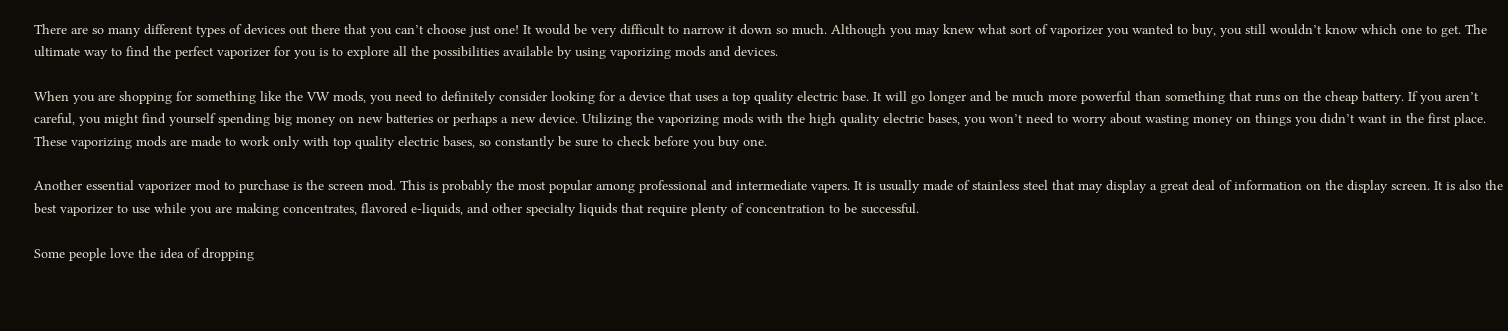There are so many different types of devices out there that you can’t choose just one! It would be very difficult to narrow it down so much. Although you may knew what sort of vaporizer you wanted to buy, you still wouldn’t know which one to get. The ultimate way to find the perfect vaporizer for you is to explore all the possibilities available by using vaporizing mods and devices.

When you are shopping for something like the VW mods, you need to definitely consider looking for a device that uses a top quality electric base. It will go longer and be much more powerful than something that runs on the cheap battery. If you aren’t careful, you might find yourself spending big money on new batteries or perhaps a new device. Utilizing the vaporizing mods with the high quality electric bases, you won’t need to worry about wasting money on things you didn’t want in the first place. These vaporizing mods are made to work only with top quality electric bases, so constantly be sure to check before you buy one.

Another essential vaporizer mod to purchase is the screen mod. This is probably the most popular among professional and intermediate vapers. It is usually made of stainless steel that may display a great deal of information on the display screen. It is also the best vaporizer to use while you are making concentrates, flavored e-liquids, and other specialty liquids that require plenty of concentration to be successful.

Some people love the idea of dropping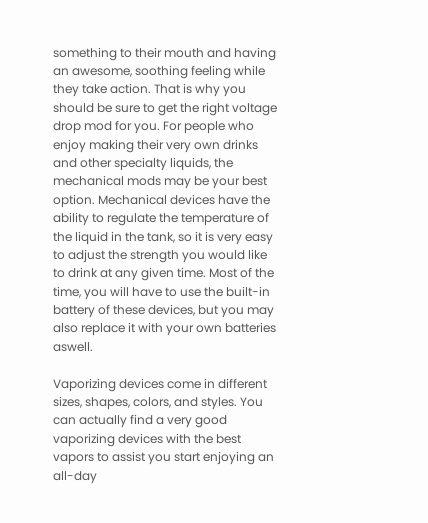something to their mouth and having an awesome, soothing feeling while they take action. That is why you should be sure to get the right voltage drop mod for you. For people who enjoy making their very own drinks and other specialty liquids, the mechanical mods may be your best option. Mechanical devices have the ability to regulate the temperature of the liquid in the tank, so it is very easy to adjust the strength you would like to drink at any given time. Most of the time, you will have to use the built-in battery of these devices, but you may also replace it with your own batteries aswell.

Vaporizing devices come in different sizes, shapes, colors, and styles. You can actually find a very good vaporizing devices with the best vapors to assist you start enjoying an all-day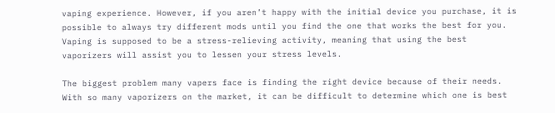vaping experience. However, if you aren’t happy with the initial device you purchase, it is possible to always try different mods until you find the one that works the best for you. Vaping is supposed to be a stress-relieving activity, meaning that using the best vaporizers will assist you to lessen your stress levels.

The biggest problem many vapers face is finding the right device because of their needs. With so many vaporizers on the market, it can be difficult to determine which one is best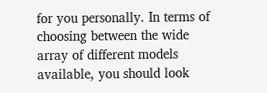for you personally. In terms of choosing between the wide array of different models available, you should look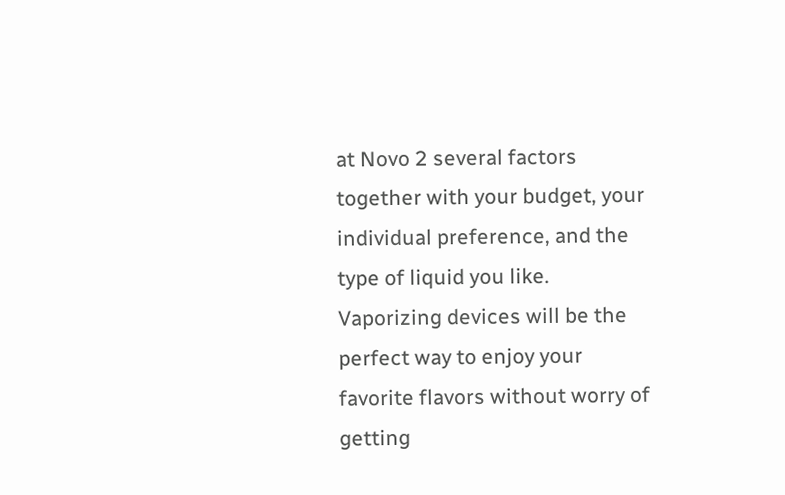at Novo 2 several factors together with your budget, your individual preference, and the type of liquid you like. Vaporizing devices will be the perfect way to enjoy your favorite flavors without worry of getting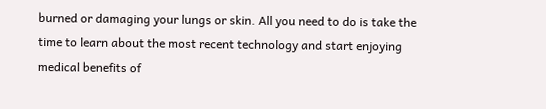burned or damaging your lungs or skin. All you need to do is take the time to learn about the most recent technology and start enjoying medical benefits of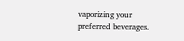vaporizing your preferred beverages.